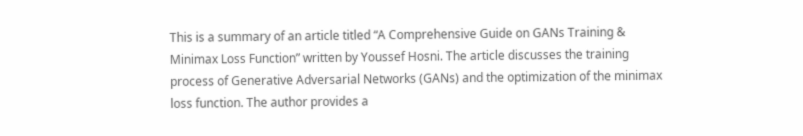This is a summary of an article titled “A Comprehensive Guide on GANs Training & Minimax Loss Function” written by Youssef Hosni. The article discusses the training process of Generative Adversarial Networks (GANs) and the optimization of the minimax loss function. The author provides a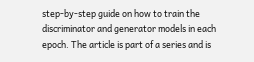step-by-step guide on how to train the discriminator and generator models in each epoch. The article is part of a series and is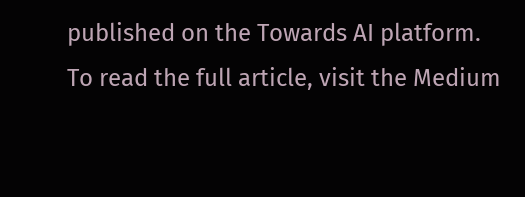published on the Towards AI platform. To read the full article, visit the Medium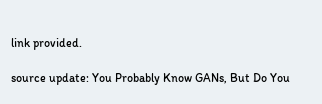link provided.

source update: You Probably Know GANs, But Do You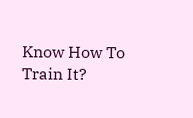Know How To Train It?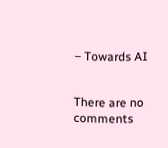– Towards AI


There are no comments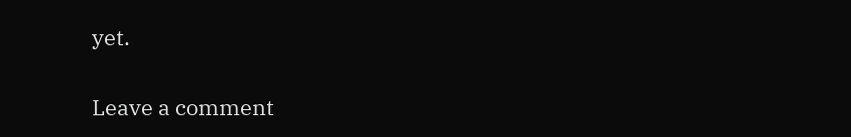yet.

Leave a comment